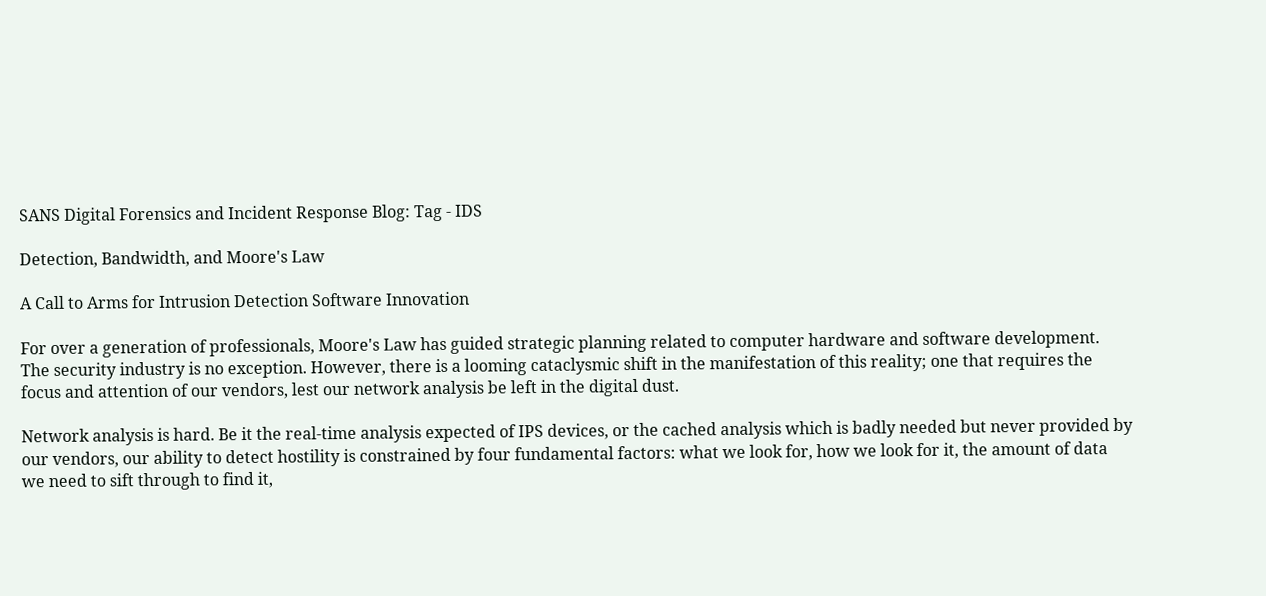SANS Digital Forensics and Incident Response Blog: Tag - IDS

Detection, Bandwidth, and Moore's Law

A Call to Arms for Intrusion Detection Software Innovation

For over a generation of professionals, Moore's Law has guided strategic planning related to computer hardware and software development. The security industry is no exception. However, there is a looming cataclysmic shift in the manifestation of this reality; one that requires the focus and attention of our vendors, lest our network analysis be left in the digital dust.

Network analysis is hard. Be it the real-time analysis expected of IPS devices, or the cached analysis which is badly needed but never provided by our vendors, our ability to detect hostility is constrained by four fundamental factors: what we look for, how we look for it, the amount of data we need to sift through to find it,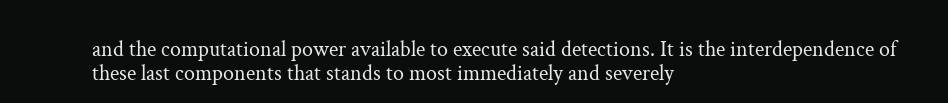and the computational power available to execute said detections. It is the interdependence of these last components that stands to most immediately and severely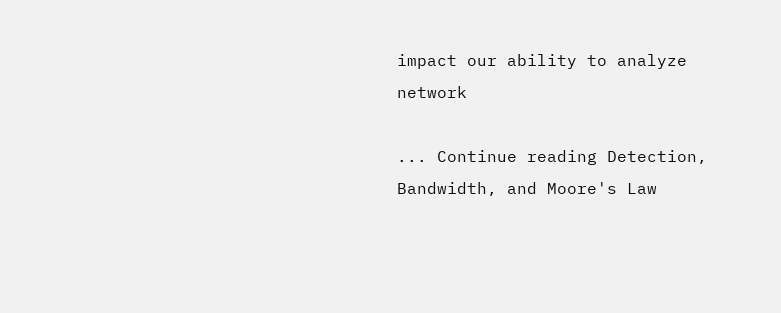impact our ability to analyze network

... Continue reading Detection, Bandwidth, and Moore's Law